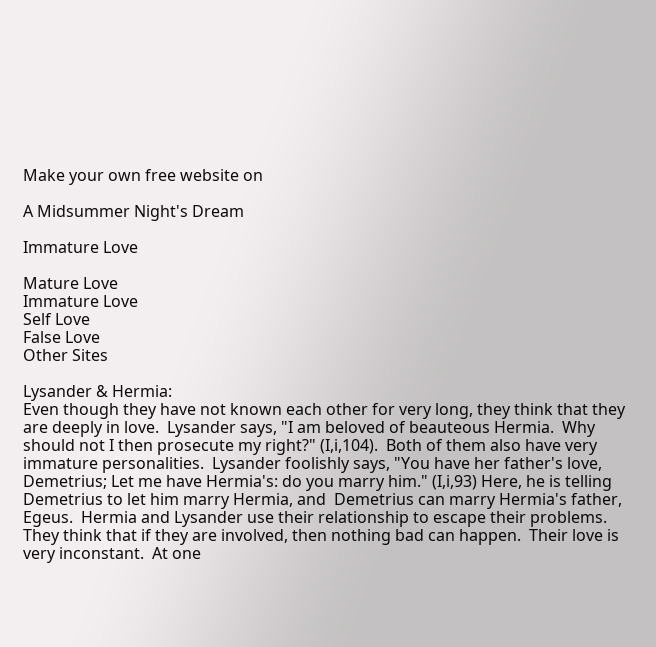Make your own free website on

A Midsummer Night's Dream

Immature Love

Mature Love
Immature Love
Self Love
False Love
Other Sites

Lysander & Hermia:
Even though they have not known each other for very long, they think that they are deeply in love.  Lysander says, "I am beloved of beauteous Hermia.  Why should not I then prosecute my right?" (I,i,104).  Both of them also have very immature personalities.  Lysander foolishly says, "You have her father's love, Demetrius; Let me have Hermia's: do you marry him." (I,i,93) Here, he is telling Demetrius to let him marry Hermia, and  Demetrius can marry Hermia's father, Egeus.  Hermia and Lysander use their relationship to escape their problems.  They think that if they are involved, then nothing bad can happen.  Their love is very inconstant.  At one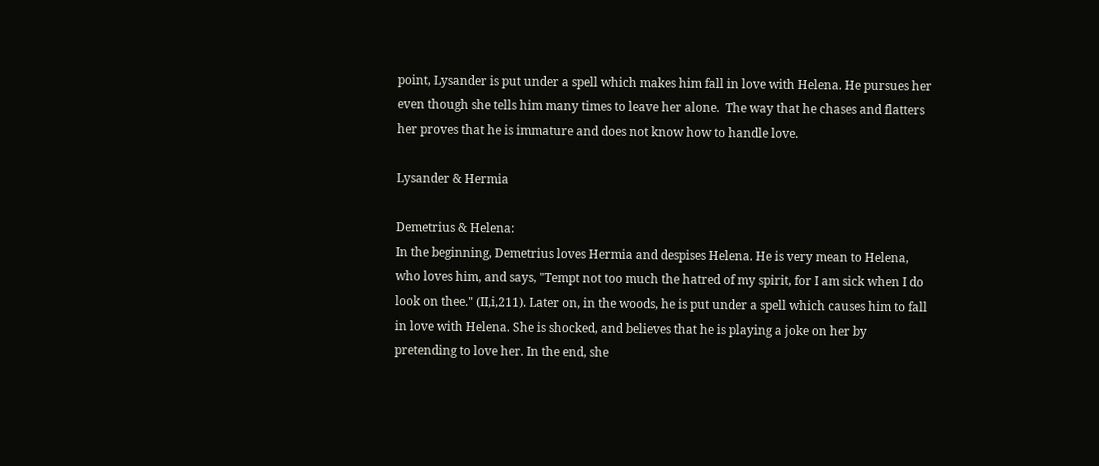point, Lysander is put under a spell which makes him fall in love with Helena. He pursues her even though she tells him many times to leave her alone.  The way that he chases and flatters her proves that he is immature and does not know how to handle love.

Lysander & Hermia

Demetrius & Helena:
In the beginning, Demetrius loves Hermia and despises Helena. He is very mean to Helena, who loves him, and says, "Tempt not too much the hatred of my spirit, for I am sick when I do look on thee." (II,i,211). Later on, in the woods, he is put under a spell which causes him to fall in love with Helena. She is shocked, and believes that he is playing a joke on her by pretending to love her. In the end, she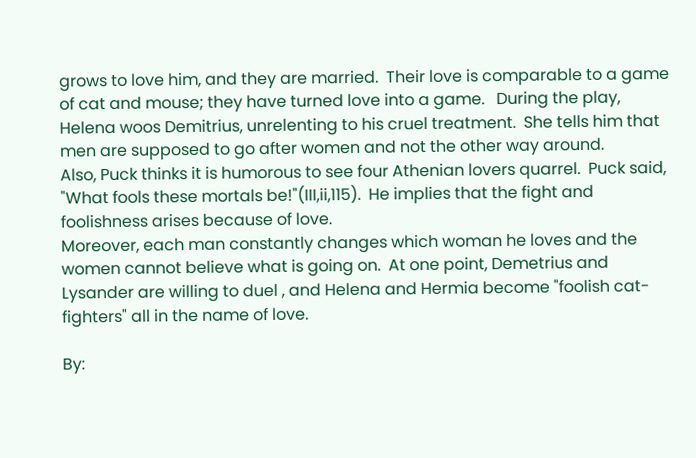grows to love him, and they are married.  Their love is comparable to a game of cat and mouse; they have turned love into a game.   During the play, Helena woos Demitrius, unrelenting to his cruel treatment.  She tells him that men are supposed to go after women and not the other way around.
Also, Puck thinks it is humorous to see four Athenian lovers quarrel.  Puck said, "What fools these mortals be!"(III,ii,115).  He implies that the fight and foolishness arises because of love.
Moreover, each man constantly changes which woman he loves and the women cannot believe what is going on.  At one point, Demetrius and Lysander are willing to duel , and Helena and Hermia become "foolish cat-fighters" all in the name of love.

By: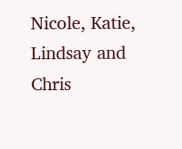Nicole, Katie, Lindsay and Chris